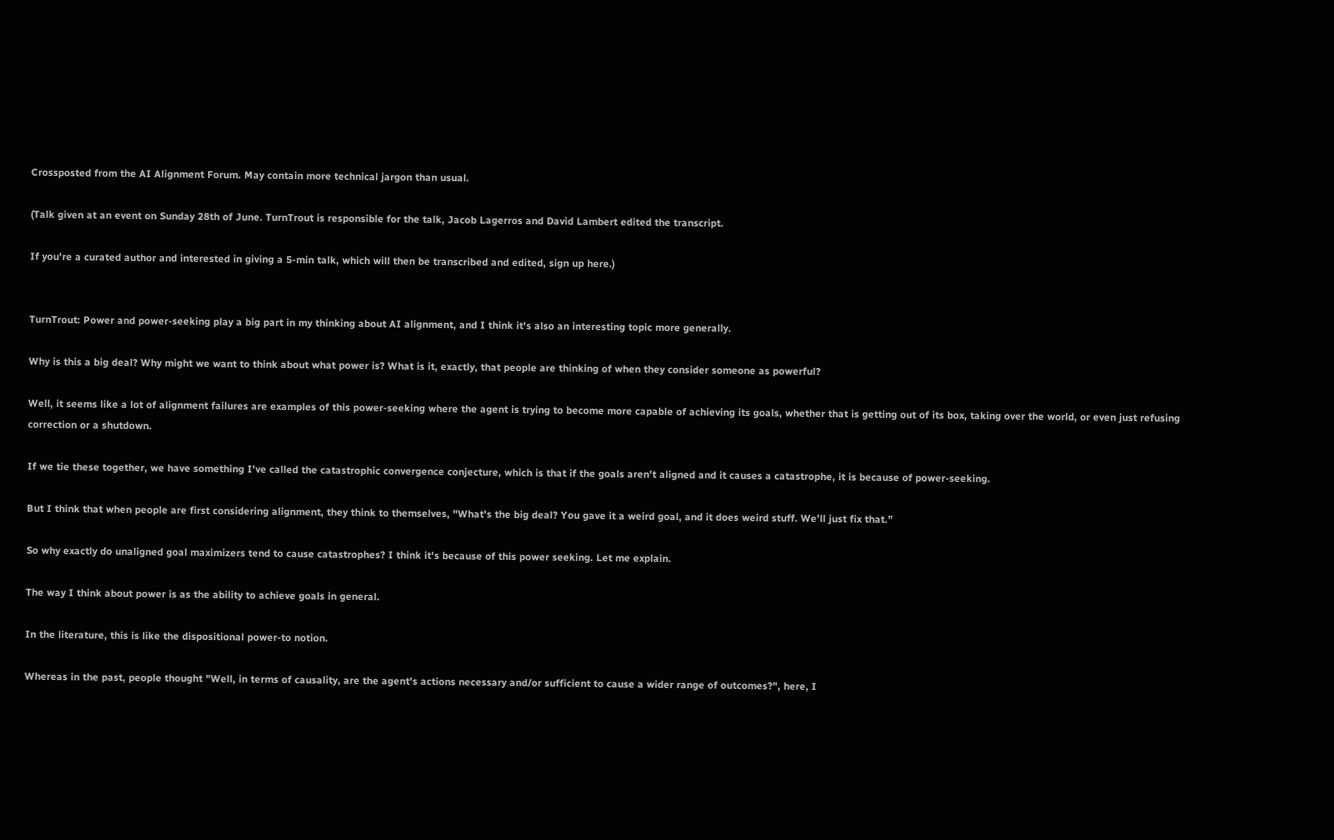Crossposted from the AI Alignment Forum. May contain more technical jargon than usual.

(Talk given at an event on Sunday 28th of June. TurnTrout is responsible for the talk, Jacob Lagerros and David Lambert edited the transcript.

If you're a curated author and interested in giving a 5-min talk, which will then be transcribed and edited, sign up here.)


TurnTrout: Power and power-seeking play a big part in my thinking about AI alignment, and I think it's also an interesting topic more generally.

Why is this a big deal? Why might we want to think about what power is? What is it, exactly, that people are thinking of when they consider someone as powerful?

Well, it seems like a lot of alignment failures are examples of this power-seeking where the agent is trying to become more capable of achieving its goals, whether that is getting out of its box, taking over the world, or even just refusing correction or a shutdown.

If we tie these together, we have something I've called the catastrophic convergence conjecture, which is that if the goals aren't aligned and it causes a catastrophe, it is because of power-seeking.

But I think that when people are first considering alignment, they think to themselves, "What's the big deal? You gave it a weird goal, and it does weird stuff. We’ll just fix that.”

So why exactly do unaligned goal maximizers tend to cause catastrophes? I think it's because of this power seeking. Let me explain.

The way I think about power is as the ability to achieve goals in general.

In the literature, this is like the dispositional power-to notion.

Whereas in the past, people thought "Well, in terms of causality, are the agent's actions necessary and/or sufficient to cause a wider range of outcomes?", here, I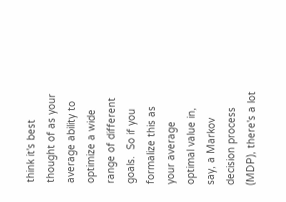think it's best thought of as your average ability to optimize a wide range of different goals.  So if you formalize this as your average optimal value in, say, a Markov decision process (MDP), there's a lot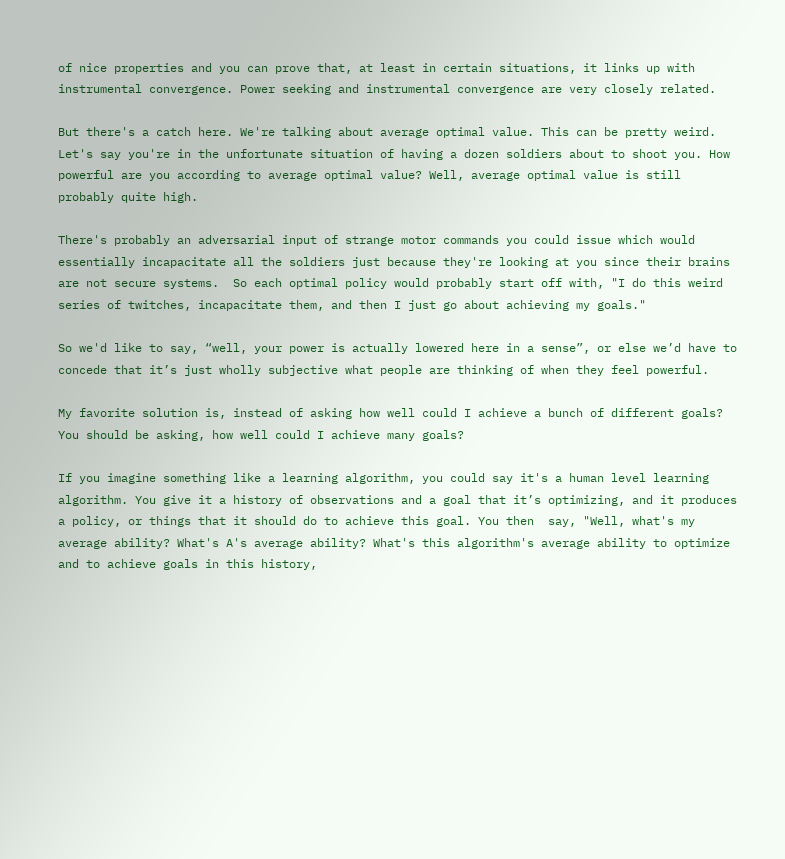of nice properties and you can prove that, at least in certain situations, it links up with instrumental convergence. Power seeking and instrumental convergence are very closely related.

But there's a catch here. We're talking about average optimal value. This can be pretty weird. Let's say you're in the unfortunate situation of having a dozen soldiers about to shoot you. How powerful are you according to average optimal value? Well, average optimal value is still probably quite high.

There's probably an adversarial input of strange motor commands you could issue which would essentially incapacitate all the soldiers just because they're looking at you since their brains are not secure systems.  So each optimal policy would probably start off with, "I do this weird series of twitches, incapacitate them, and then I just go about achieving my goals."

So we'd like to say, “well, your power is actually lowered here in a sense”, or else we’d have to concede that it’s just wholly subjective what people are thinking of when they feel powerful.

My favorite solution is, instead of asking how well could I achieve a bunch of different goals? You should be asking, how well could I achieve many goals?

If you imagine something like a learning algorithm, you could say it's a human level learning algorithm. You give it a history of observations and a goal that it’s optimizing, and it produces a policy, or things that it should do to achieve this goal. You then  say, "Well, what's my average ability? What's A's average ability? What's this algorithm's average ability to optimize and to achieve goals in this history,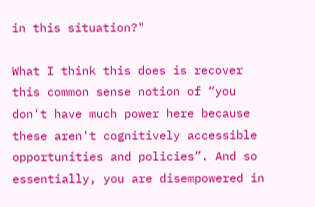in this situation?"

What I think this does is recover this common sense notion of “you don't have much power here because these aren't cognitively accessible opportunities and policies”. And so essentially, you are disempowered in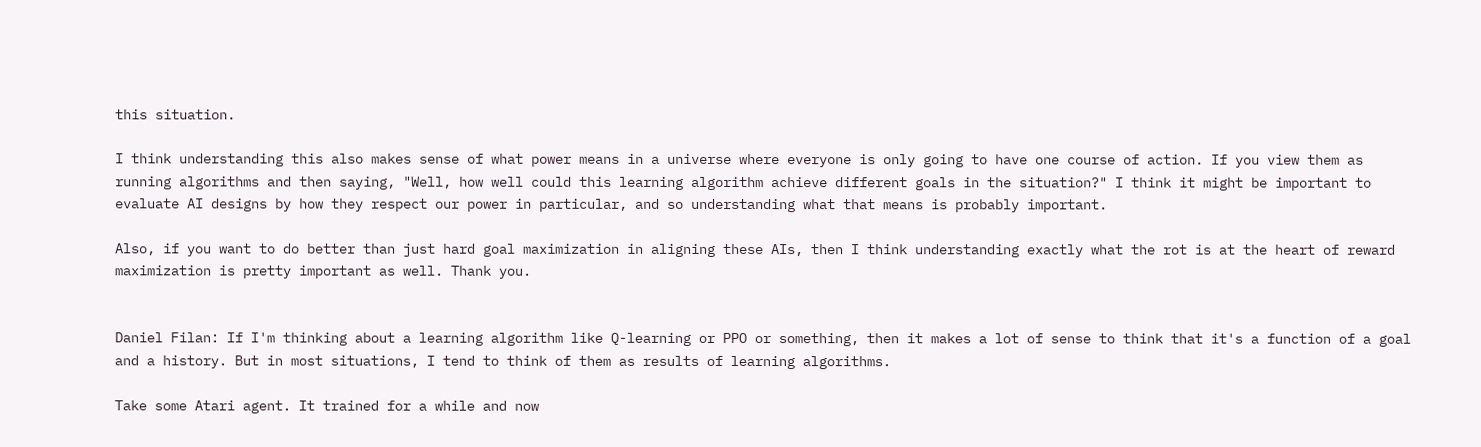this situation.

I think understanding this also makes sense of what power means in a universe where everyone is only going to have one course of action. If you view them as running algorithms and then saying, "Well, how well could this learning algorithm achieve different goals in the situation?" I think it might be important to evaluate AI designs by how they respect our power in particular, and so understanding what that means is probably important.

Also, if you want to do better than just hard goal maximization in aligning these AIs, then I think understanding exactly what the rot is at the heart of reward maximization is pretty important as well. Thank you.


Daniel Filan: If I'm thinking about a learning algorithm like Q-learning or PPO or something, then it makes a lot of sense to think that it's a function of a goal and a history. But in most situations, I tend to think of them as results of learning algorithms.

Take some Atari agent. It trained for a while and now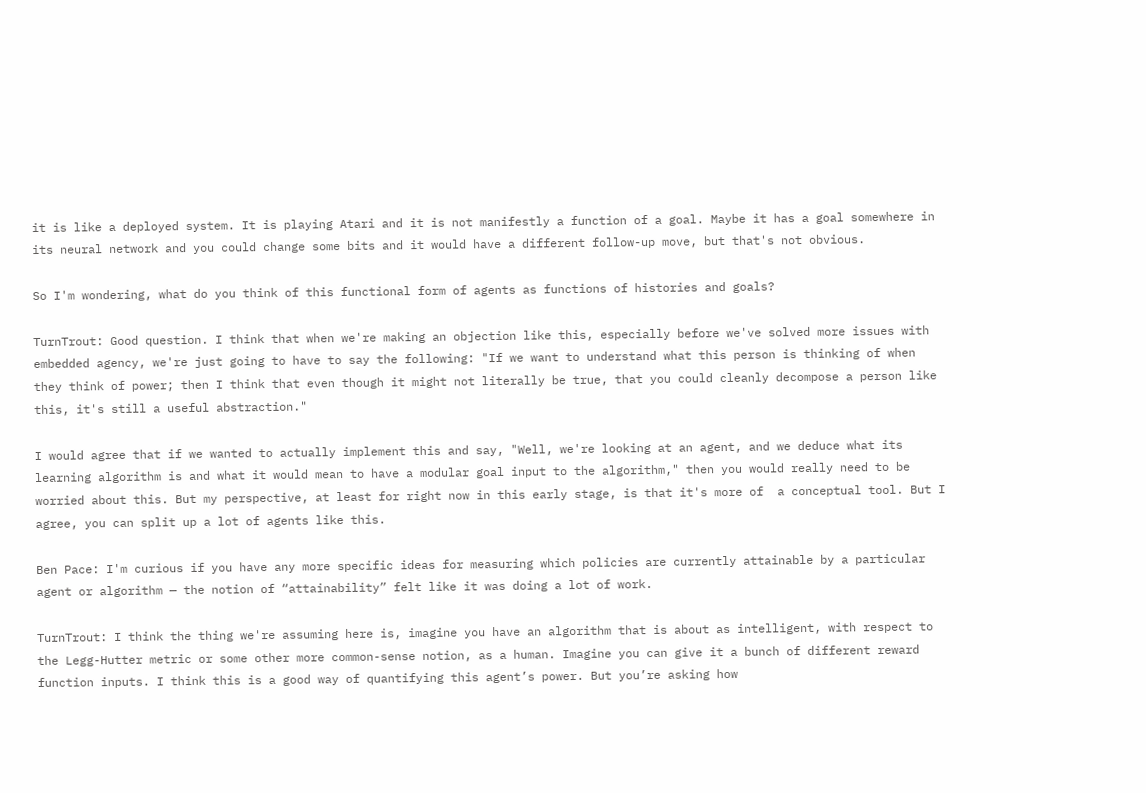it is like a deployed system. It is playing Atari and it is not manifestly a function of a goal. Maybe it has a goal somewhere in its neural network and you could change some bits and it would have a different follow-up move, but that's not obvious.

So I'm wondering, what do you think of this functional form of agents as functions of histories and goals?

TurnTrout: Good question. I think that when we're making an objection like this, especially before we've solved more issues with embedded agency, we're just going to have to say the following: "If we want to understand what this person is thinking of when they think of power; then I think that even though it might not literally be true, that you could cleanly decompose a person like this, it's still a useful abstraction."

I would agree that if we wanted to actually implement this and say, "Well, we're looking at an agent, and we deduce what its learning algorithm is and what it would mean to have a modular goal input to the algorithm," then you would really need to be worried about this. But my perspective, at least for right now in this early stage, is that it's more of  a conceptual tool. But I agree, you can split up a lot of agents like this.

Ben Pace: I'm curious if you have any more specific ideas for measuring which policies are currently attainable by a particular agent or algorithm — the notion of “attainability” felt like it was doing a lot of work.

TurnTrout: I think the thing we're assuming here is, imagine you have an algorithm that is about as intelligent, with respect to the Legg-Hutter metric or some other more common-sense notion, as a human. Imagine you can give it a bunch of different reward function inputs. I think this is a good way of quantifying this agent’s power. But you’re asking how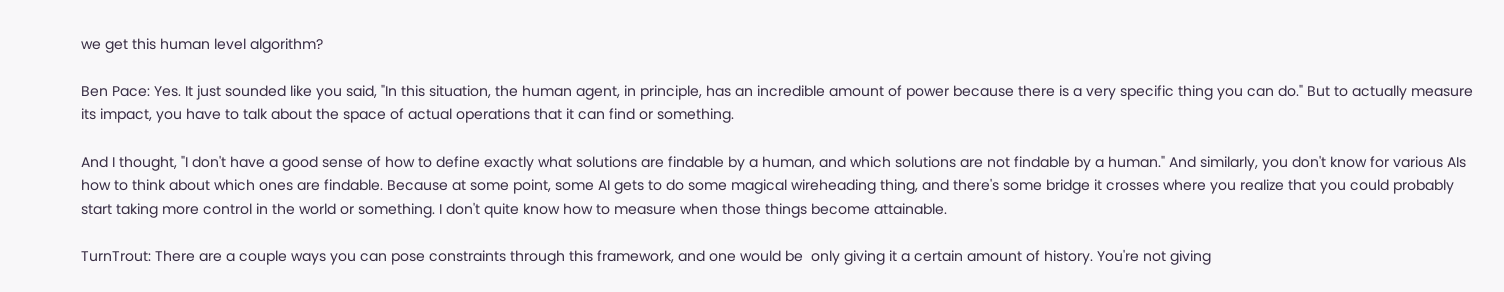we get this human level algorithm?

Ben Pace: Yes. It just sounded like you said, "In this situation, the human agent, in principle, has an incredible amount of power because there is a very specific thing you can do." But to actually measure its impact, you have to talk about the space of actual operations that it can find or something.

And I thought, "I don't have a good sense of how to define exactly what solutions are findable by a human, and which solutions are not findable by a human." And similarly, you don't know for various AIs how to think about which ones are findable. Because at some point, some AI gets to do some magical wireheading thing, and there's some bridge it crosses where you realize that you could probably start taking more control in the world or something. I don't quite know how to measure when those things become attainable.

TurnTrout: There are a couple ways you can pose constraints through this framework, and one would be  only giving it a certain amount of history. You're not giving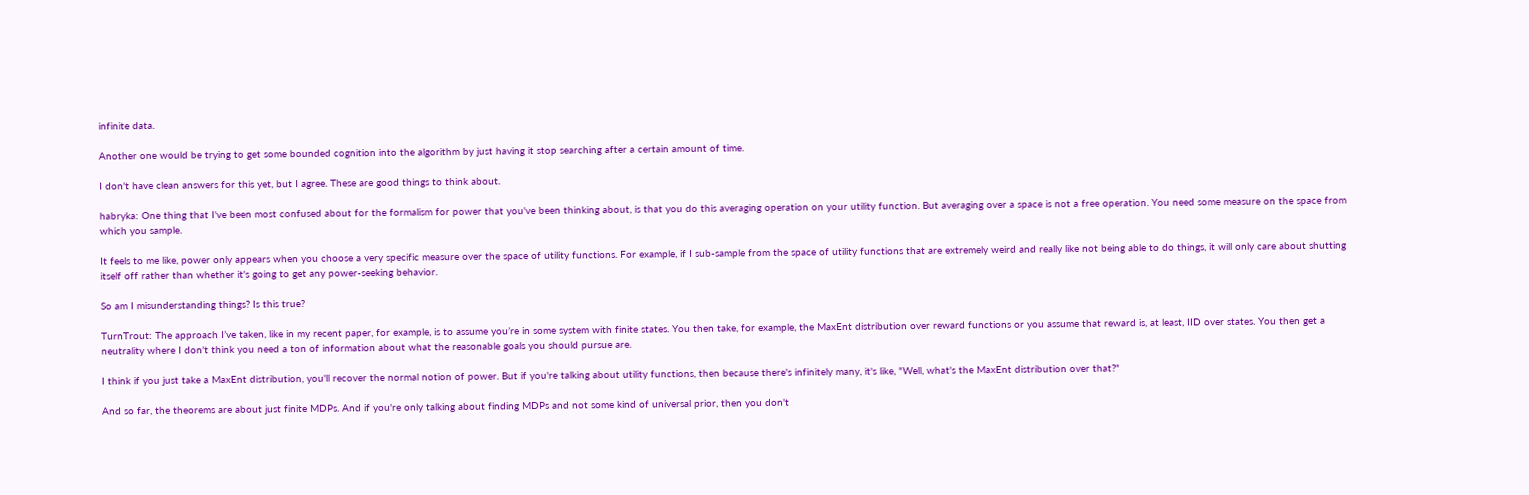infinite data.

Another one would be trying to get some bounded cognition into the algorithm by just having it stop searching after a certain amount of time.

I don't have clean answers for this yet, but I agree. These are good things to think about.

habryka: One thing that I've been most confused about for the formalism for power that you've been thinking about, is that you do this averaging operation on your utility function. But averaging over a space is not a free operation. You need some measure on the space from which you sample.

It feels to me like, power only appears when you choose a very specific measure over the space of utility functions. For example, if I sub-sample from the space of utility functions that are extremely weird and really like not being able to do things, it will only care about shutting itself off rather than whether it's going to get any power-seeking behavior.

So am I misunderstanding things? Is this true?

TurnTrout: The approach I’ve taken, like in my recent paper, for example, is to assume you’re in some system with finite states. You then take, for example, the MaxEnt distribution over reward functions or you assume that reward is, at least, IID over states. You then get a neutrality where I don't think you need a ton of information about what the reasonable goals you should pursue are.

I think if you just take a MaxEnt distribution, you'll recover the normal notion of power. But if you're talking about utility functions, then because there's infinitely many, it's like, "Well, what's the MaxEnt distribution over that?"

And so far, the theorems are about just finite MDPs. And if you're only talking about finding MDPs and not some kind of universal prior, then you don't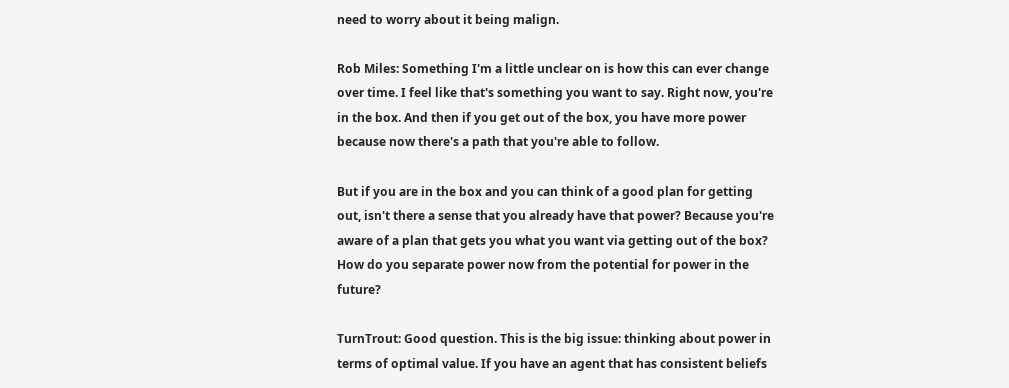need to worry about it being malign.

Rob Miles: Something I'm a little unclear on is how this can ever change over time. I feel like that's something you want to say. Right now, you're in the box. And then if you get out of the box, you have more power because now there's a path that you're able to follow.

But if you are in the box and you can think of a good plan for getting out, isn't there a sense that you already have that power? Because you're aware of a plan that gets you what you want via getting out of the box? How do you separate power now from the potential for power in the future?

TurnTrout: Good question. This is the big issue: thinking about power in terms of optimal value. If you have an agent that has consistent beliefs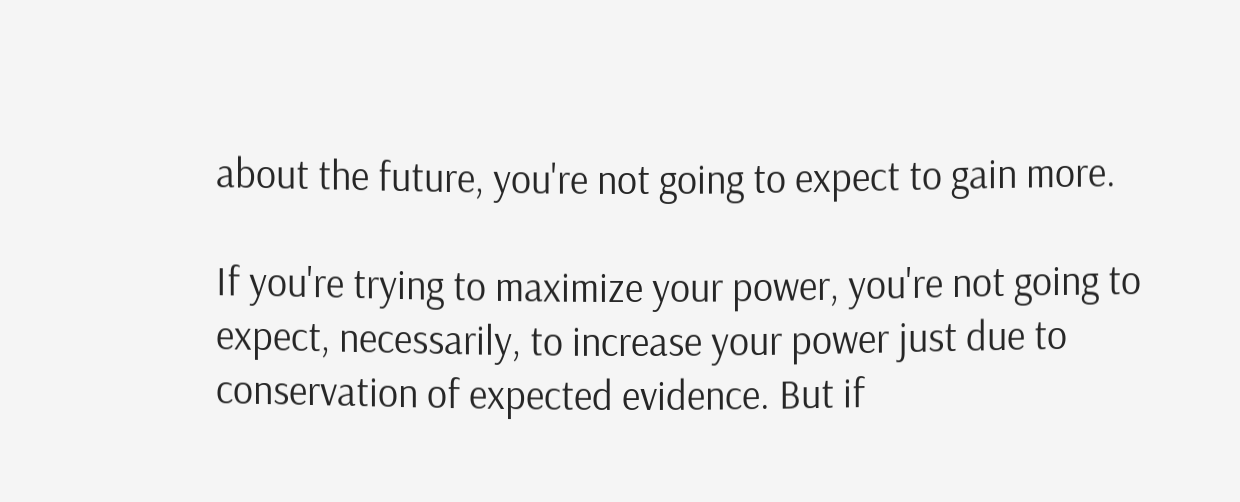about the future, you're not going to expect to gain more.

If you're trying to maximize your power, you're not going to expect, necessarily, to increase your power just due to conservation of expected evidence. But if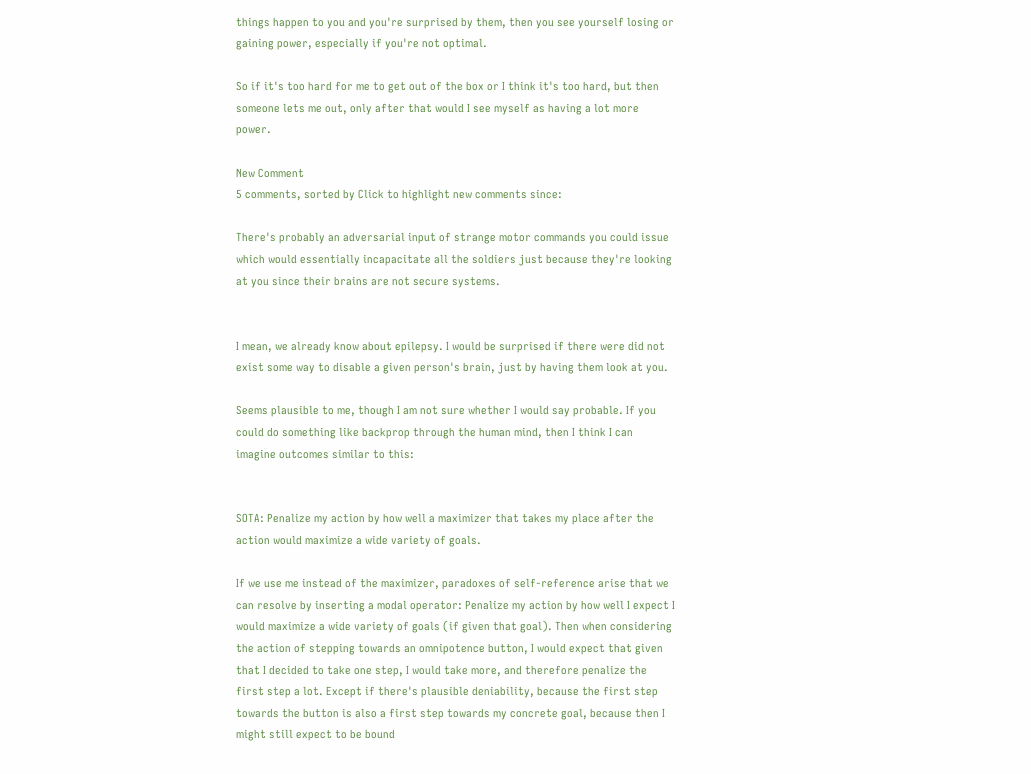things happen to you and you're surprised by them, then you see yourself losing or gaining power, especially if you're not optimal.

So if it's too hard for me to get out of the box or I think it's too hard, but then someone lets me out, only after that would I see myself as having a lot more power.

New Comment
5 comments, sorted by Click to highlight new comments since:

There's probably an adversarial input of strange motor commands you could issue which would essentially incapacitate all the soldiers just because they're looking at you since their brains are not secure systems.


I mean, we already know about epilepsy. I would be surprised if there were did not exist some way to disable a given person's brain, just by having them look at you.

Seems plausible to me, though I am not sure whether I would say probable. If you could do something like backprop through the human mind, then I think I can imagine outcomes similar to this:


SOTA: Penalize my action by how well a maximizer that takes my place after the action would maximize a wide variety of goals.

If we use me instead of the maximizer, paradoxes of self-reference arise that we can resolve by inserting a modal operator: Penalize my action by how well I expect I would maximize a wide variety of goals (if given that goal). Then when considering the action of stepping towards an omnipotence button, I would expect that given that I decided to take one step, I would take more, and therefore penalize the first step a lot. Except if there's plausible deniability, because the first step towards the button is also a first step towards my concrete goal, because then I might still expect to be bound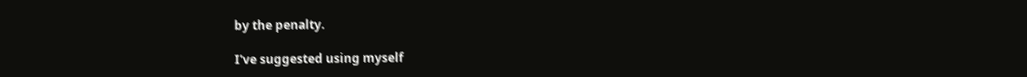by the penalty.

I've suggested using myself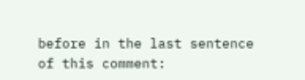before in the last sentence of this comment: